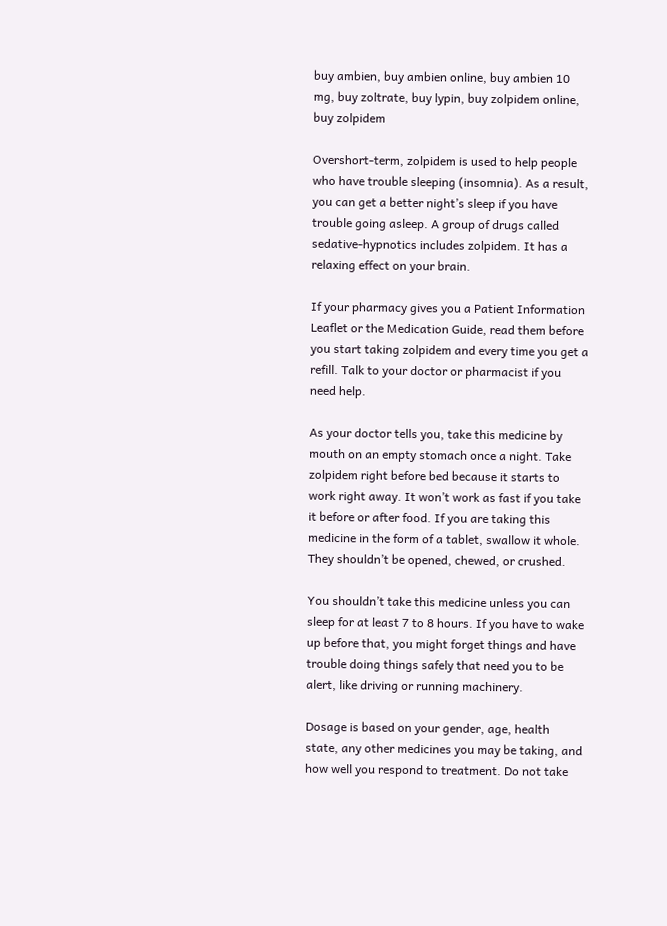buy ambien, buy ambien online, buy ambien 10 mg, buy zoltrate, buy lypin, buy zolpidem online, buy zolpidem

Overshort-term, zolpidem is used to help people who have trouble sleeping (insomnia). As a result, you can get a better night’s sleep if you have trouble going asleep. A group of drugs called sedative-hypnotics includes zolpidem. It has a relaxing effect on your brain.

If your pharmacy gives you a Patient Information Leaflet or the Medication Guide, read them before you start taking zolpidem and every time you get a refill. Talk to your doctor or pharmacist if you need help.

As your doctor tells you, take this medicine by mouth on an empty stomach once a night. Take zolpidem right before bed because it starts to work right away. It won’t work as fast if you take it before or after food. If you are taking this medicine in the form of a tablet, swallow it whole. They shouldn’t be opened, chewed, or crushed.

You shouldn’t take this medicine unless you can sleep for at least 7 to 8 hours. If you have to wake up before that, you might forget things and have trouble doing things safely that need you to be alert, like driving or running machinery.

Dosage is based on your gender, age, health state, any other medicines you may be taking, and how well you respond to treatment. Do not take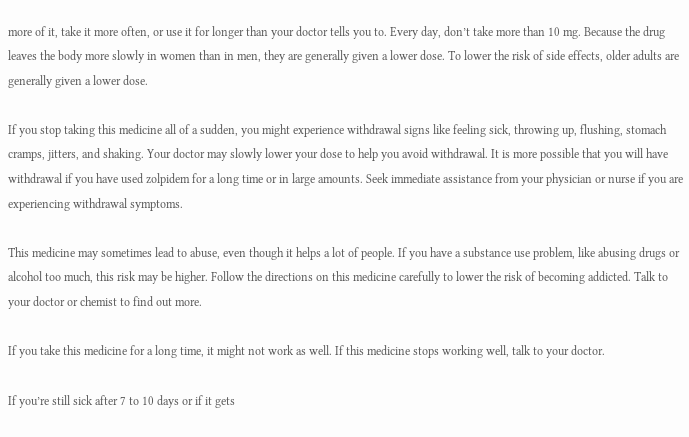more of it, take it more often, or use it for longer than your doctor tells you to. Every day, don’t take more than 10 mg. Because the drug leaves the body more slowly in women than in men, they are generally given a lower dose. To lower the risk of side effects, older adults are generally given a lower dose.

If you stop taking this medicine all of a sudden, you might experience withdrawal signs like feeling sick, throwing up, flushing, stomach cramps, jitters, and shaking. Your doctor may slowly lower your dose to help you avoid withdrawal. It is more possible that you will have withdrawal if you have used zolpidem for a long time or in large amounts. Seek immediate assistance from your physician or nurse if you are experiencing withdrawal symptoms.

This medicine may sometimes lead to abuse, even though it helps a lot of people. If you have a substance use problem, like abusing drugs or alcohol too much, this risk may be higher. Follow the directions on this medicine carefully to lower the risk of becoming addicted. Talk to your doctor or chemist to find out more.

If you take this medicine for a long time, it might not work as well. If this medicine stops working well, talk to your doctor.

If you’re still sick after 7 to 10 days or if it gets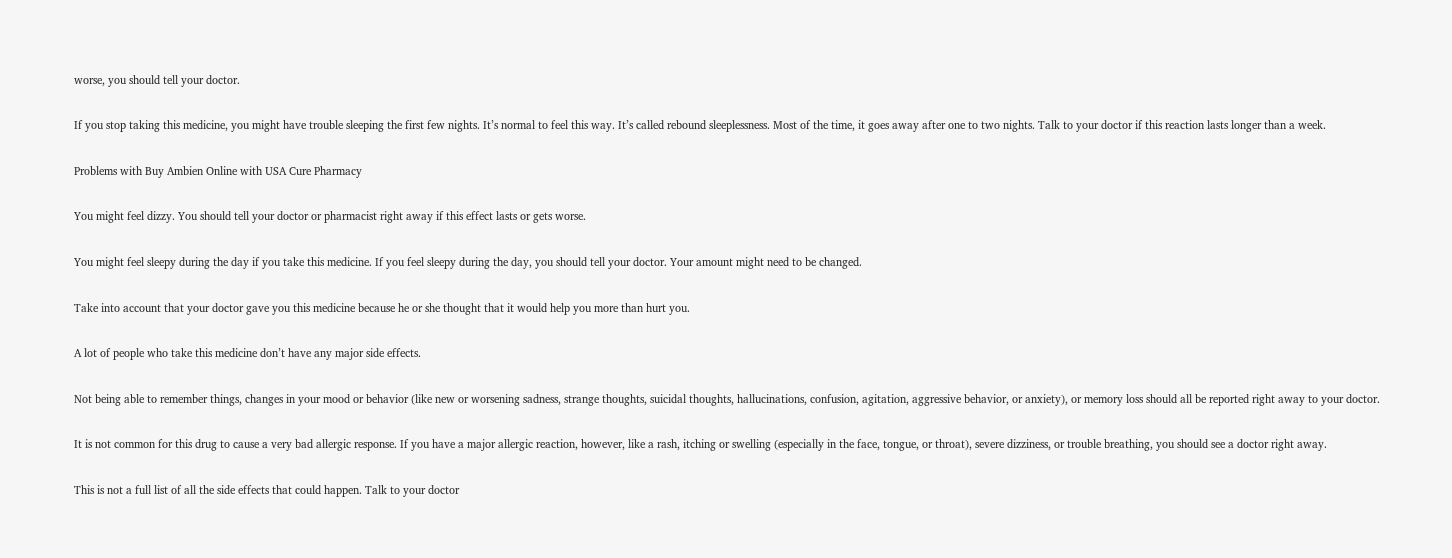worse, you should tell your doctor.

If you stop taking this medicine, you might have trouble sleeping the first few nights. It’s normal to feel this way. It’s called rebound sleeplessness. Most of the time, it goes away after one to two nights. Talk to your doctor if this reaction lasts longer than a week.

Problems with Buy Ambien Online with USA Cure Pharmacy

You might feel dizzy. You should tell your doctor or pharmacist right away if this effect lasts or gets worse.

You might feel sleepy during the day if you take this medicine. If you feel sleepy during the day, you should tell your doctor. Your amount might need to be changed.

Take into account that your doctor gave you this medicine because he or she thought that it would help you more than hurt you.

A lot of people who take this medicine don’t have any major side effects.

Not being able to remember things, changes in your mood or behavior (like new or worsening sadness, strange thoughts, suicidal thoughts, hallucinations, confusion, agitation, aggressive behavior, or anxiety), or memory loss should all be reported right away to your doctor.

It is not common for this drug to cause a very bad allergic response. If you have a major allergic reaction, however, like a rash, itching or swelling (especially in the face, tongue, or throat), severe dizziness, or trouble breathing, you should see a doctor right away.

This is not a full list of all the side effects that could happen. Talk to your doctor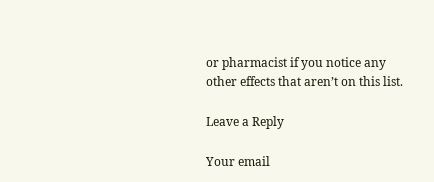or pharmacist if you notice any other effects that aren’t on this list.

Leave a Reply

Your email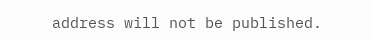address will not be published.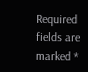Required fields are marked *